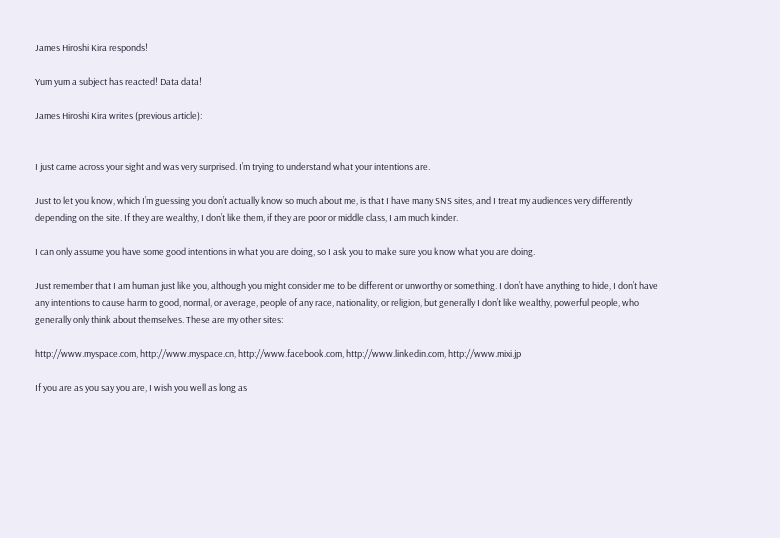James Hiroshi Kira responds!

Yum yum a subject has reacted! Data data!

James Hiroshi Kira writes (previous article):


I just came across your sight and was very surprised. I’m trying to understand what your intentions are.

Just to let you know, which I’m guessing you don’t actually know so much about me, is that I have many SNS sites, and I treat my audiences very differently depending on the site. If they are wealthy, I don’t like them, if they are poor or middle class, I am much kinder.

I can only assume you have some good intentions in what you are doing, so I ask you to make sure you know what you are doing.

Just remember that I am human just like you, although you might consider me to be different or unworthy or something. I don’t have anything to hide, I don’t have any intentions to cause harm to good, normal, or average, people of any race, nationality, or religion, but generally I don’t like wealthy, powerful people, who generally only think about themselves. These are my other sites:

http://www.myspace.com, http://www.myspace.cn, http://www.facebook.com, http://www.linkedin.com, http://www.mixi.jp

If you are as you say you are, I wish you well as long as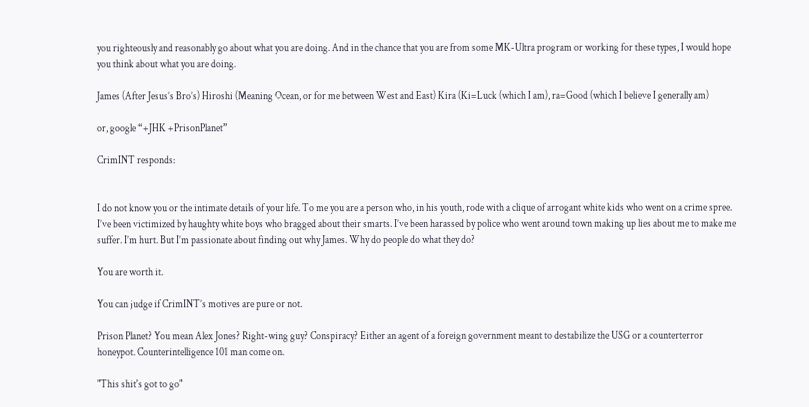you righteously and reasonably go about what you are doing. And in the chance that you are from some MK-Ultra program or working for these types, I would hope you think about what you are doing.

James (After Jesus’s Bro’s) Hiroshi (Meaning Ocean, or for me between West and East) Kira (Ki=Luck (which I am), ra=Good (which I believe I generally am)

or, google “+JHK +PrisonPlanet”

CrimINT responds:


I do not know you or the intimate details of your life. To me you are a person who, in his youth, rode with a clique of arrogant white kids who went on a crime spree. I’ve been victimized by haughty white boys who bragged about their smarts. I’ve been harassed by police who went around town making up lies about me to make me suffer. I’m hurt. But I’m passionate about finding out why James. Why do people do what they do?

You are worth it.

You can judge if CrimINT’s motives are pure or not.

Prison Planet? You mean Alex Jones? Right-wing guy? Conspiracy? Either an agent of a foreign government meant to destabilize the USG or a counterterror honeypot. Counterintelligence 101 man come on.

"This shit's got to go"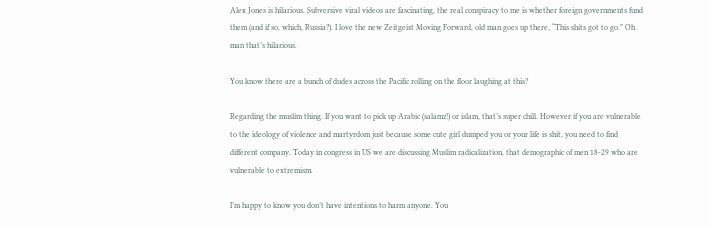Alex Jones is hilarious. Subversive viral videos are fascinating, the real conspiracy to me is whether foreign governments fund them (and if so, which, Russia?). I love the new Zeitgeist Moving Forward, old man goes up there, “This shits got to go.” Oh man that’s hilarious.

You know there are a bunch of dudes across the Pacific rolling on the floor laughing at this?

Regarding the muslim thing. If you want to pick up Arabic (salamz!) or islam, that’s super chill. However if you are vulnerable to the ideology of violence and martyrdom just because some cute girl dumped you or your life is shit, you need to find different company. Today in congress in US we are discussing Muslim radicalization, that demographic of men 18-29 who are vulnerable to extremism.

I’m happy to know you don’t have intentions to harm anyone. You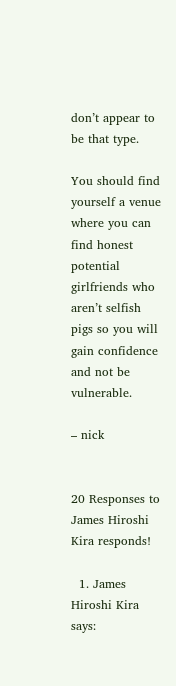don’t appear to be that type.

You should find yourself a venue where you can find honest potential girlfriends who aren’t selfish pigs so you will gain confidence and not be vulnerable.

– nick


20 Responses to James Hiroshi Kira responds!

  1. James Hiroshi Kira says: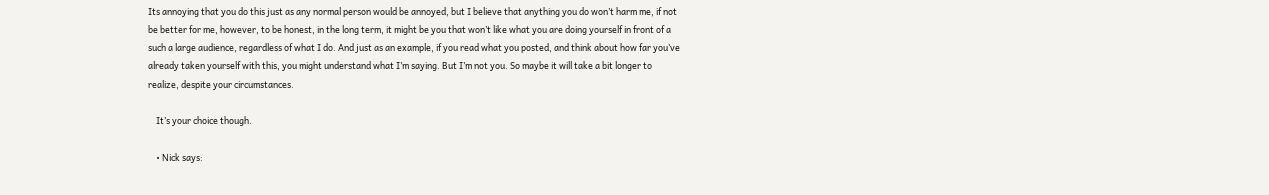Its annoying that you do this just as any normal person would be annoyed, but I believe that anything you do won’t harm me, if not be better for me, however, to be honest, in the long term, it might be you that won’t like what you are doing yourself in front of a such a large audience, regardless of what I do. And just as an example, if you read what you posted, and think about how far you’ve already taken yourself with this, you might understand what I’m saying. But I’m not you. So maybe it will take a bit longer to realize, despite your circumstances.

    It’s your choice though.

    • Nick says: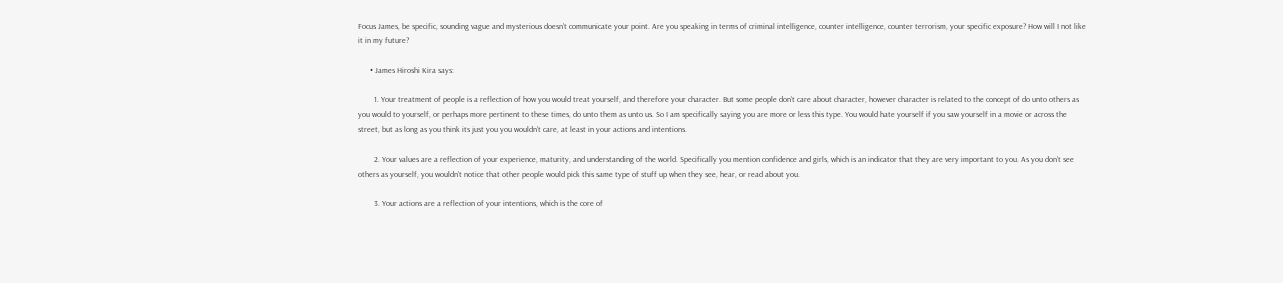Focus James, be specific, sounding vague and mysterious doesn’t communicate your point. Are you speaking in terms of criminal intelligence, counter intelligence, counter terrorism, your specific exposure? How will I not like it in my future?

      • James Hiroshi Kira says:

        1. Your treatment of people is a reflection of how you would treat yourself, and therefore your character. But some people don’t care about character, however character is related to the concept of do unto others as you would to yourself, or perhaps more pertinent to these times, do unto them as unto us. So I am specifically saying you are more or less this type. You would hate yourself if you saw yourself in a movie or across the street, but as long as you think its just you you wouldn’t care, at least in your actions and intentions.

        2. Your values are a reflection of your experience, maturity, and understanding of the world. Specifically you mention confidence and girls, which is an indicator that they are very important to you. As you don’t see others as yourself, you wouldn’t notice that other people would pick this same type of stuff up when they see, hear, or read about you.

        3. Your actions are a reflection of your intentions, which is the core of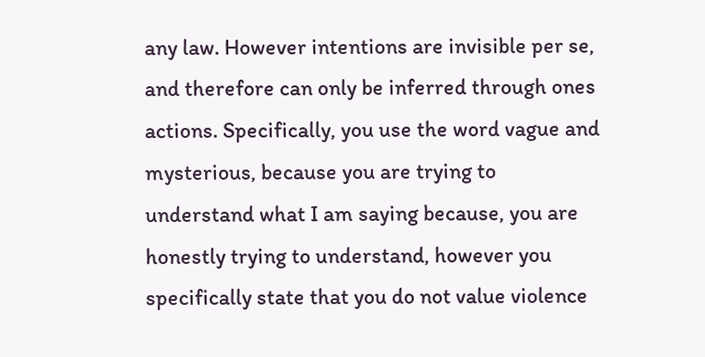any law. However intentions are invisible per se, and therefore can only be inferred through ones actions. Specifically, you use the word vague and mysterious, because you are trying to understand what I am saying because, you are honestly trying to understand, however you specifically state that you do not value violence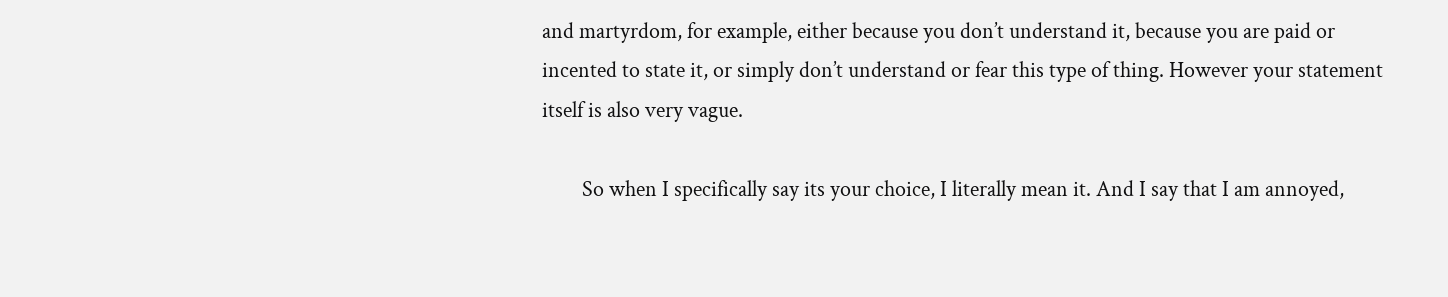and martyrdom, for example, either because you don’t understand it, because you are paid or incented to state it, or simply don’t understand or fear this type of thing. However your statement itself is also very vague.

        So when I specifically say its your choice, I literally mean it. And I say that I am annoyed,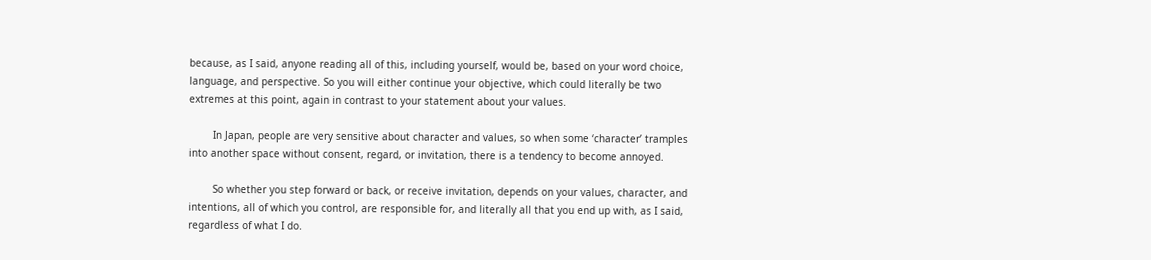because, as I said, anyone reading all of this, including yourself, would be, based on your word choice, language, and perspective. So you will either continue your objective, which could literally be two extremes at this point, again in contrast to your statement about your values.

        In Japan, people are very sensitive about character and values, so when some ‘character’ tramples into another space without consent, regard, or invitation, there is a tendency to become annoyed.

        So whether you step forward or back, or receive invitation, depends on your values, character, and intentions, all of which you control, are responsible for, and literally all that you end up with, as I said, regardless of what I do.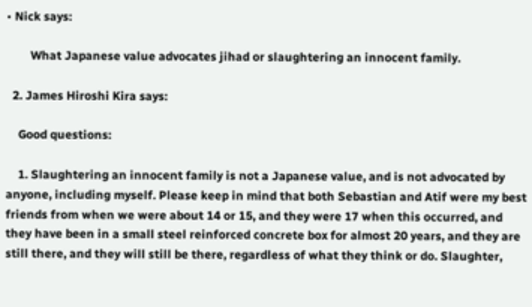• Nick says:

        What Japanese value advocates jihad or slaughtering an innocent family.

  2. James Hiroshi Kira says:

    Good questions:

    1. Slaughtering an innocent family is not a Japanese value, and is not advocated by anyone, including myself. Please keep in mind that both Sebastian and Atif were my best friends from when we were about 14 or 15, and they were 17 when this occurred, and they have been in a small steel reinforced concrete box for almost 20 years, and they are still there, and they will still be there, regardless of what they think or do. Slaughter,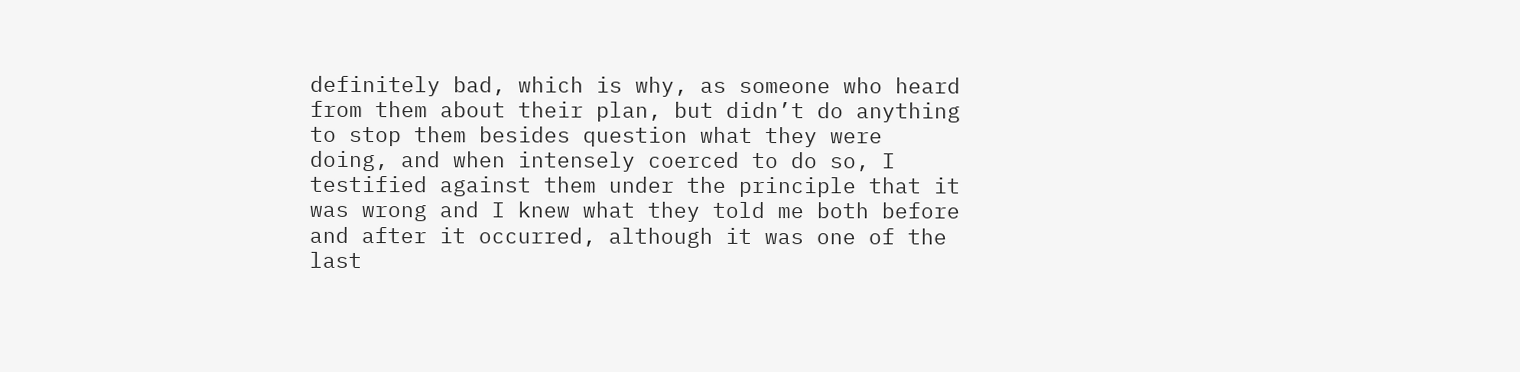definitely bad, which is why, as someone who heard from them about their plan, but didn’t do anything to stop them besides question what they were doing, and when intensely coerced to do so, I testified against them under the principle that it was wrong and I knew what they told me both before and after it occurred, although it was one of the last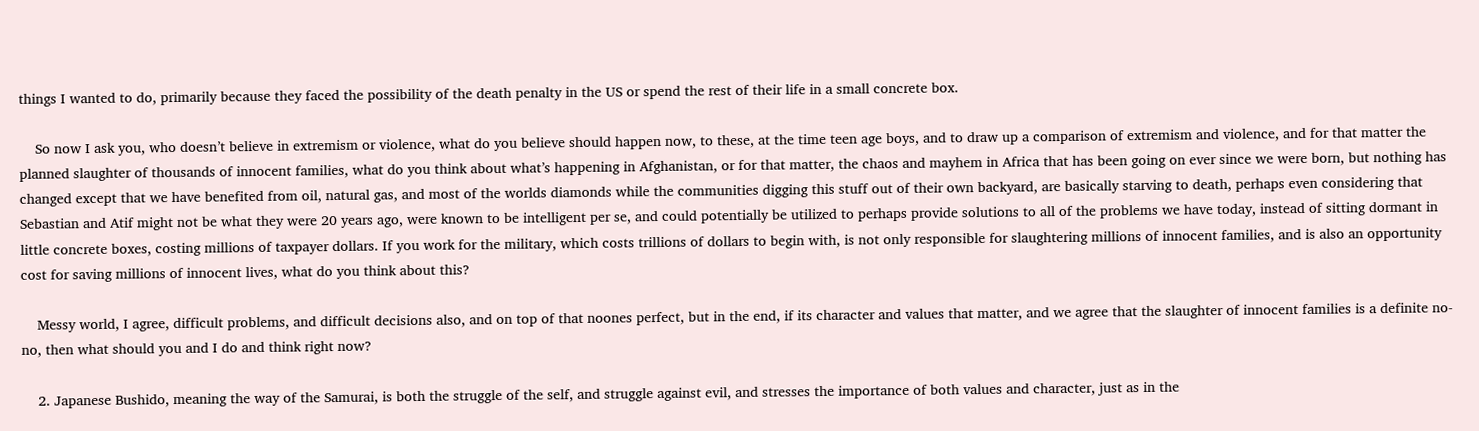things I wanted to do, primarily because they faced the possibility of the death penalty in the US or spend the rest of their life in a small concrete box.

    So now I ask you, who doesn’t believe in extremism or violence, what do you believe should happen now, to these, at the time teen age boys, and to draw up a comparison of extremism and violence, and for that matter the planned slaughter of thousands of innocent families, what do you think about what’s happening in Afghanistan, or for that matter, the chaos and mayhem in Africa that has been going on ever since we were born, but nothing has changed except that we have benefited from oil, natural gas, and most of the worlds diamonds while the communities digging this stuff out of their own backyard, are basically starving to death, perhaps even considering that Sebastian and Atif might not be what they were 20 years ago, were known to be intelligent per se, and could potentially be utilized to perhaps provide solutions to all of the problems we have today, instead of sitting dormant in little concrete boxes, costing millions of taxpayer dollars. If you work for the military, which costs trillions of dollars to begin with, is not only responsible for slaughtering millions of innocent families, and is also an opportunity cost for saving millions of innocent lives, what do you think about this?

    Messy world, I agree, difficult problems, and difficult decisions also, and on top of that noones perfect, but in the end, if its character and values that matter, and we agree that the slaughter of innocent families is a definite no-no, then what should you and I do and think right now?

    2. Japanese Bushido, meaning the way of the Samurai, is both the struggle of the self, and struggle against evil, and stresses the importance of both values and character, just as in the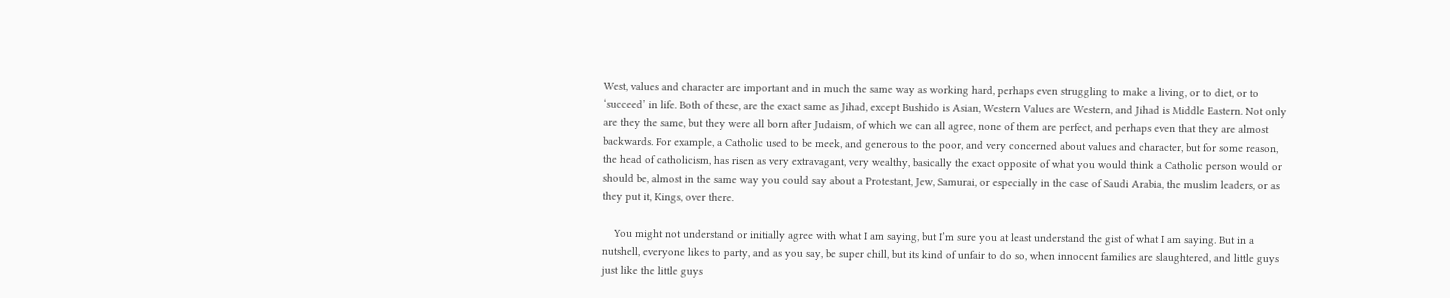West, values and character are important and in much the same way as working hard, perhaps even struggling to make a living, or to diet, or to ‘succeed’ in life. Both of these, are the exact same as Jihad, except Bushido is Asian, Western Values are Western, and Jihad is Middle Eastern. Not only are they the same, but they were all born after Judaism, of which we can all agree, none of them are perfect, and perhaps even that they are almost backwards. For example, a Catholic used to be meek, and generous to the poor, and very concerned about values and character, but for some reason, the head of catholicism, has risen as very extravagant, very wealthy, basically the exact opposite of what you would think a Catholic person would or should be, almost in the same way you could say about a Protestant, Jew, Samurai, or especially in the case of Saudi Arabia, the muslim leaders, or as they put it, Kings, over there.

    You might not understand or initially agree with what I am saying, but I’m sure you at least understand the gist of what I am saying. But in a nutshell, everyone likes to party, and as you say, be super chill, but its kind of unfair to do so, when innocent families are slaughtered, and little guys just like the little guys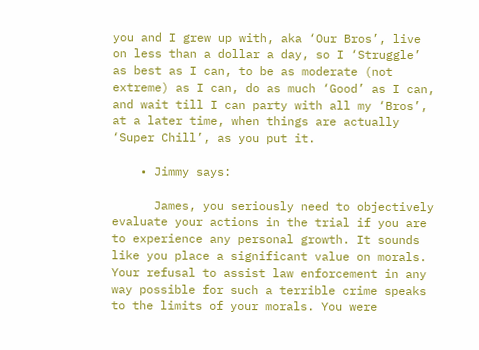you and I grew up with, aka ‘Our Bros’, live on less than a dollar a day, so I ‘Struggle’ as best as I can, to be as moderate (not extreme) as I can, do as much ‘Good’ as I can, and wait till I can party with all my ‘Bros’, at a later time, when things are actually ‘Super Chill’, as you put it.

    • Jimmy says:

      James, you seriously need to objectively evaluate your actions in the trial if you are to experience any personal growth. It sounds like you place a significant value on morals. Your refusal to assist law enforcement in any way possible for such a terrible crime speaks to the limits of your morals. You were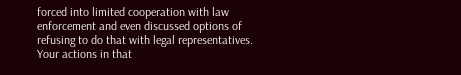forced into limited cooperation with law enforcement and even discussed options of refusing to do that with legal representatives. Your actions in that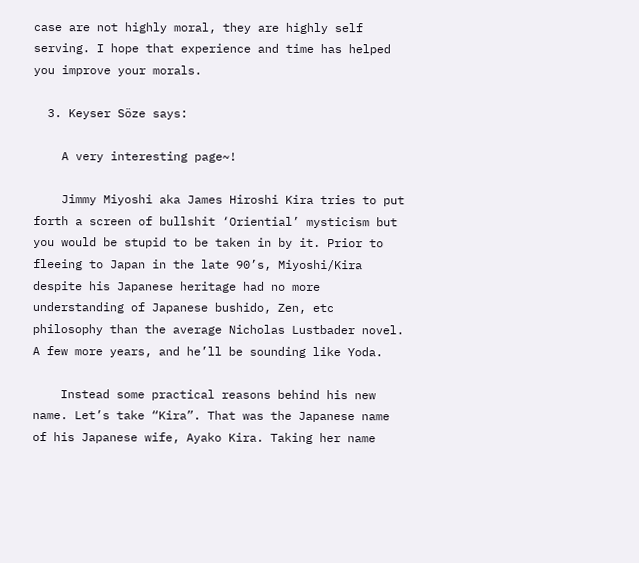case are not highly moral, they are highly self serving. I hope that experience and time has helped you improve your morals.

  3. Keyser Söze says:

    A very interesting page~!

    Jimmy Miyoshi aka James Hiroshi Kira tries to put forth a screen of bullshit ‘Oriential’ mysticism but you would be stupid to be taken in by it. Prior to fleeing to Japan in the late 90’s, Miyoshi/Kira despite his Japanese heritage had no more understanding of Japanese bushido, Zen, etc philosophy than the average Nicholas Lustbader novel. A few more years, and he’ll be sounding like Yoda.

    Instead some practical reasons behind his new name. Let’s take “Kira”. That was the Japanese name of his Japanese wife, Ayako Kira. Taking her name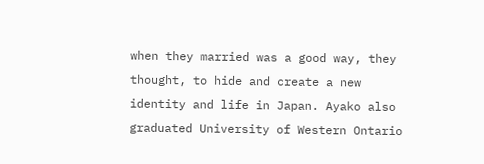when they married was a good way, they thought, to hide and create a new identity and life in Japan. Ayako also graduated University of Western Ontario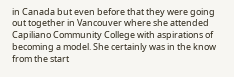in Canada but even before that they were going out together in Vancouver where she attended Capiliano Community College with aspirations of becoming a model. She certainly was in the know from the start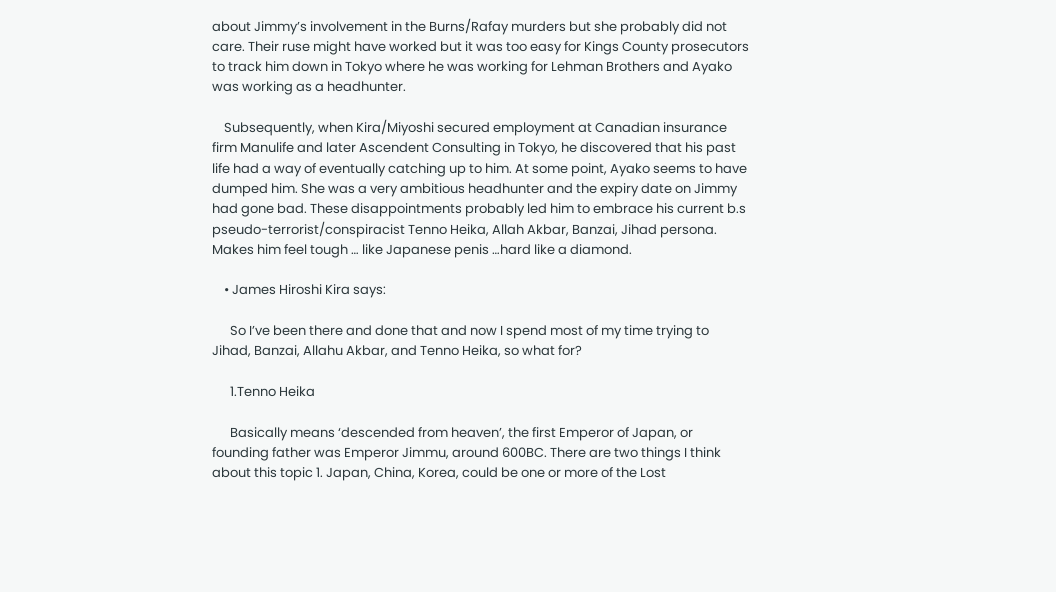about Jimmy’s involvement in the Burns/Rafay murders but she probably did not care. Their ruse might have worked but it was too easy for Kings County prosecutors to track him down in Tokyo where he was working for Lehman Brothers and Ayako was working as a headhunter.

    Subsequently, when Kira/Miyoshi secured employment at Canadian insurance firm Manulife and later Ascendent Consulting in Tokyo, he discovered that his past life had a way of eventually catching up to him. At some point, Ayako seems to have dumped him. She was a very ambitious headhunter and the expiry date on Jimmy had gone bad. These disappointments probably led him to embrace his current b.s pseudo-terrorist/conspiracist Tenno Heika, Allah Akbar, Banzai, Jihad persona. Makes him feel tough … like Japanese penis …hard like a diamond.

    • James Hiroshi Kira says:

      So I’ve been there and done that and now I spend most of my time trying to Jihad, Banzai, Allahu Akbar, and Tenno Heika, so what for?

      1.Tenno Heika

      Basically means ‘descended from heaven’, the first Emperor of Japan, or founding father was Emperor Jimmu, around 600BC. There are two things I think about this topic 1. Japan, China, Korea, could be one or more of the Lost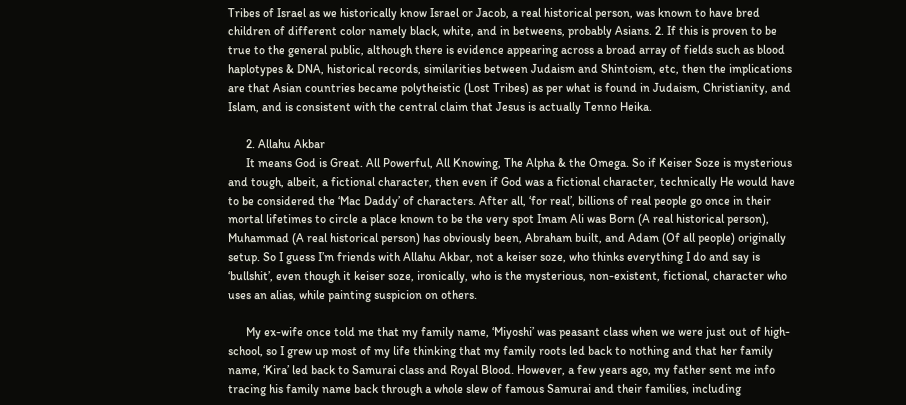Tribes of Israel as we historically know Israel or Jacob, a real historical person, was known to have bred children of different color namely black, white, and in betweens, probably Asians. 2. If this is proven to be true to the general public, although there is evidence appearing across a broad array of fields such as blood haplotypes & DNA, historical records, similarities between Judaism and Shintoism, etc, then the implications are that Asian countries became polytheistic (Lost Tribes) as per what is found in Judaism, Christianity, and Islam, and is consistent with the central claim that Jesus is actually Tenno Heika.

      2. Allahu Akbar
      It means God is Great. All Powerful, All Knowing, The Alpha & the Omega. So if Keiser Soze is mysterious and tough, albeit, a fictional character, then even if God was a fictional character, technically He would have to be considered the ‘Mac Daddy’ of characters. After all, ‘for real’, billions of real people go once in their mortal lifetimes to circle a place known to be the very spot Imam Ali was Born (A real historical person), Muhammad (A real historical person) has obviously been, Abraham built, and Adam (Of all people) originally setup. So I guess I’m friends with Allahu Akbar, not a keiser soze, who thinks everything I do and say is ‘bullshit’, even though it keiser soze, ironically, who is the mysterious, non-existent, fictional, character who uses an alias, while painting suspicion on others.

      My ex-wife once told me that my family name, ‘Miyoshi’ was peasant class when we were just out of high-school, so I grew up most of my life thinking that my family roots led back to nothing and that her family name, ‘Kira’ led back to Samurai class and Royal Blood. However, a few years ago, my father sent me info tracing his family name back through a whole slew of famous Samurai and their families, including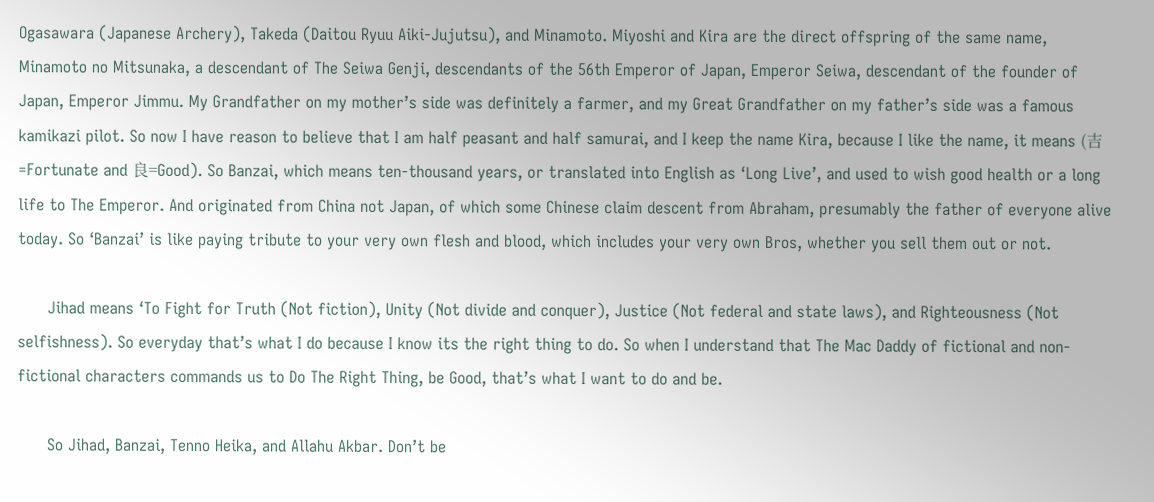Ogasawara (Japanese Archery), Takeda (Daitou Ryuu Aiki-Jujutsu), and Minamoto. Miyoshi and Kira are the direct offspring of the same name, Minamoto no Mitsunaka, a descendant of The Seiwa Genji, descendants of the 56th Emperor of Japan, Emperor Seiwa, descendant of the founder of Japan, Emperor Jimmu. My Grandfather on my mother’s side was definitely a farmer, and my Great Grandfather on my father’s side was a famous kamikazi pilot. So now I have reason to believe that I am half peasant and half samurai, and I keep the name Kira, because I like the name, it means (吉=Fortunate and 良=Good). So Banzai, which means ten-thousand years, or translated into English as ‘Long Live’, and used to wish good health or a long life to The Emperor. And originated from China not Japan, of which some Chinese claim descent from Abraham, presumably the father of everyone alive today. So ‘Banzai’ is like paying tribute to your very own flesh and blood, which includes your very own Bros, whether you sell them out or not.

      Jihad means ‘To Fight for Truth (Not fiction), Unity (Not divide and conquer), Justice (Not federal and state laws), and Righteousness (Not selfishness). So everyday that’s what I do because I know its the right thing to do. So when I understand that The Mac Daddy of fictional and non-fictional characters commands us to Do The Right Thing, be Good, that’s what I want to do and be.

      So Jihad, Banzai, Tenno Heika, and Allahu Akbar. Don’t be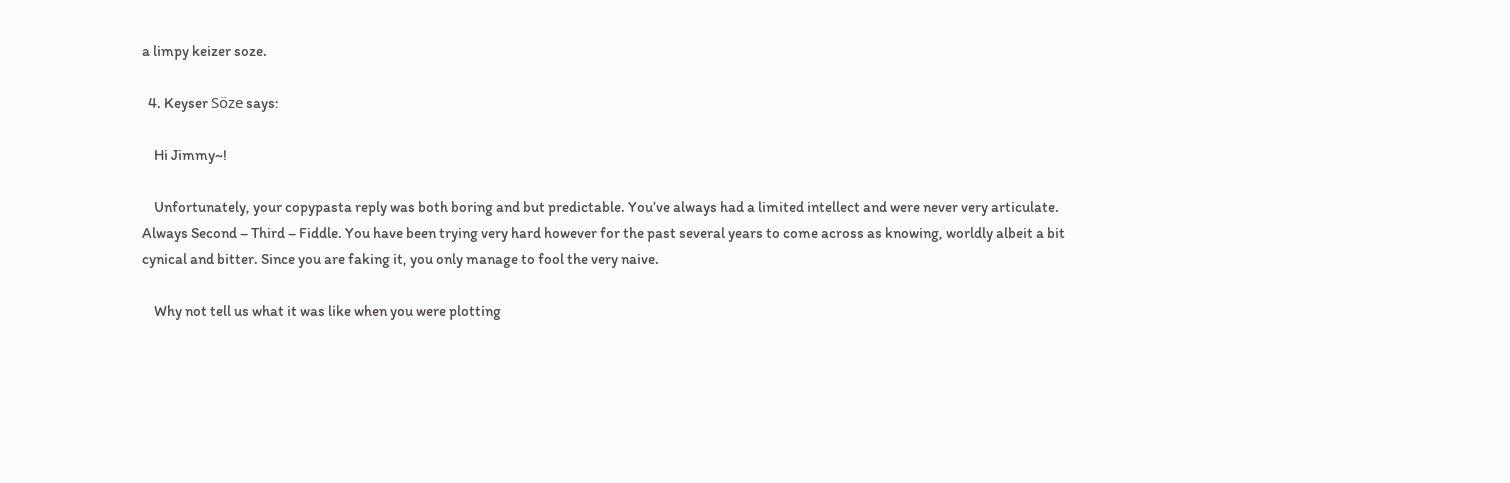a limpy keizer soze.

  4. Keyser Söze says:

    Hi Jimmy~!

    Unfortunately, your copypasta reply was both boring and but predictable. You’ve always had a limited intellect and were never very articulate. Always Second – Third – Fiddle. You have been trying very hard however for the past several years to come across as knowing, worldly albeit a bit cynical and bitter. Since you are faking it, you only manage to fool the very naive.

    Why not tell us what it was like when you were plotting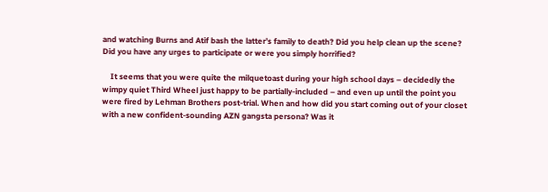and watching Burns and Atif bash the latter’s family to death? Did you help clean up the scene? Did you have any urges to participate or were you simply horrified?

    It seems that you were quite the milquetoast during your high school days – decidedly the wimpy quiet Third Wheel just happy to be partially-included – and even up until the point you were fired by Lehman Brothers post-trial. When and how did you start coming out of your closet with a new confident-sounding AZN gangsta persona? Was it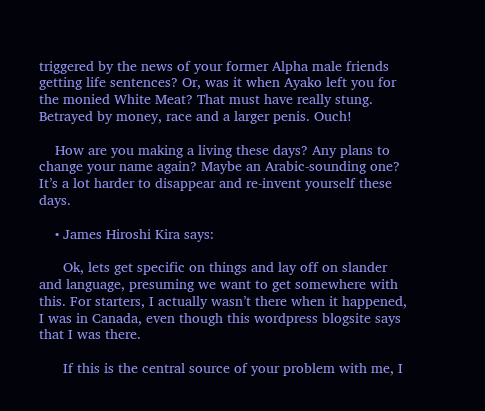triggered by the news of your former Alpha male friends getting life sentences? Or, was it when Ayako left you for the monied White Meat? That must have really stung. Betrayed by money, race and a larger penis. Ouch!

    How are you making a living these days? Any plans to change your name again? Maybe an Arabic-sounding one? It’s a lot harder to disappear and re-invent yourself these days.

    • James Hiroshi Kira says:

      Ok, lets get specific on things and lay off on slander and language, presuming we want to get somewhere with this. For starters, I actually wasn’t there when it happened, I was in Canada, even though this wordpress blogsite says that I was there.

      If this is the central source of your problem with me, I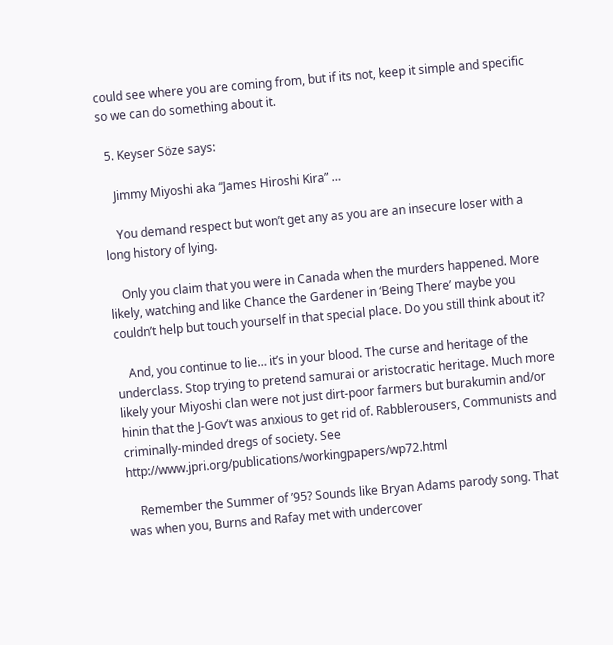could see where you are coming from, but if its not, keep it simple and specific so we can do something about it.

  5. Keyser Söze says:

    Jimmy Miyoshi aka “James Hiroshi Kira” …

    You demand respect but won’t get any as you are an insecure loser with a long history of lying.

    Only you claim that you were in Canada when the murders happened. More likely, watching and like Chance the Gardener in ‘Being There’ maybe you couldn’t help but touch yourself in that special place. Do you still think about it?

    And, you continue to lie… it’s in your blood. The curse and heritage of the underclass. Stop trying to pretend samurai or aristocratic heritage. Much more likely your Miyoshi clan were not just dirt-poor farmers but burakumin and/or hinin that the J-Gov’t was anxious to get rid of. Rabblerousers, Communists and criminally-minded dregs of society. See http://www.jpri.org/publications/workingpapers/wp72.html

    Remember the Summer of ’95? Sounds like Bryan Adams parody song. That was when you, Burns and Rafay met with undercover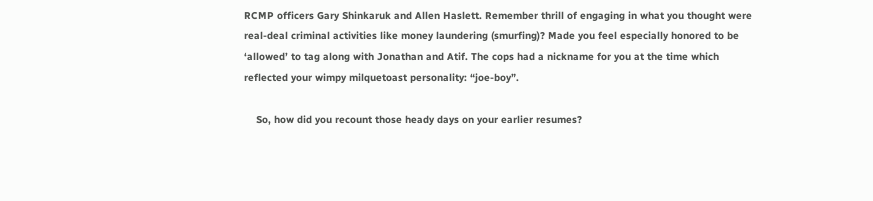RCMP officers Gary Shinkaruk and Allen Haslett. Remember thrill of engaging in what you thought were real-deal criminal activities like money laundering (smurfing)? Made you feel especially honored to be ‘allowed’ to tag along with Jonathan and Atif. The cops had a nickname for you at the time which reflected your wimpy milquetoast personality: “joe-boy”.

    So, how did you recount those heady days on your earlier resumes?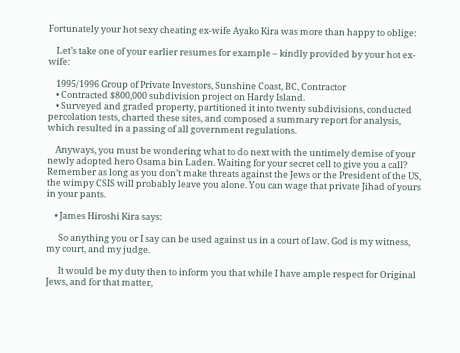Fortunately your hot sexy cheating ex-wife Ayako Kira was more than happy to oblige:

    Let’s take one of your earlier resumes for example – kindly provided by your hot ex-wife:

    1995/1996 Group of Private Investors, Sunshine Coast, BC, Contractor
    • Contracted $800,000 subdivision project on Hardy Island.
    • Surveyed and graded property, partitioned it into twenty subdivisions, conducted percolation tests, charted these sites, and composed a summary report for analysis, which resulted in a passing of all government regulations.

    Anyways, you must be wondering what to do next with the untimely demise of your newly adopted hero Osama bin Laden. Waiting for your secret cell to give you a call? Remember as long as you don’t make threats against the Jews or the President of the US, the wimpy CSIS will probably leave you alone. You can wage that private Jihad of yours in your pants.

    • James Hiroshi Kira says:

      So anything you or I say can be used against us in a court of law. God is my witness, my court, and my judge.

      It would be my duty then to inform you that while I have ample respect for Original Jews, and for that matter,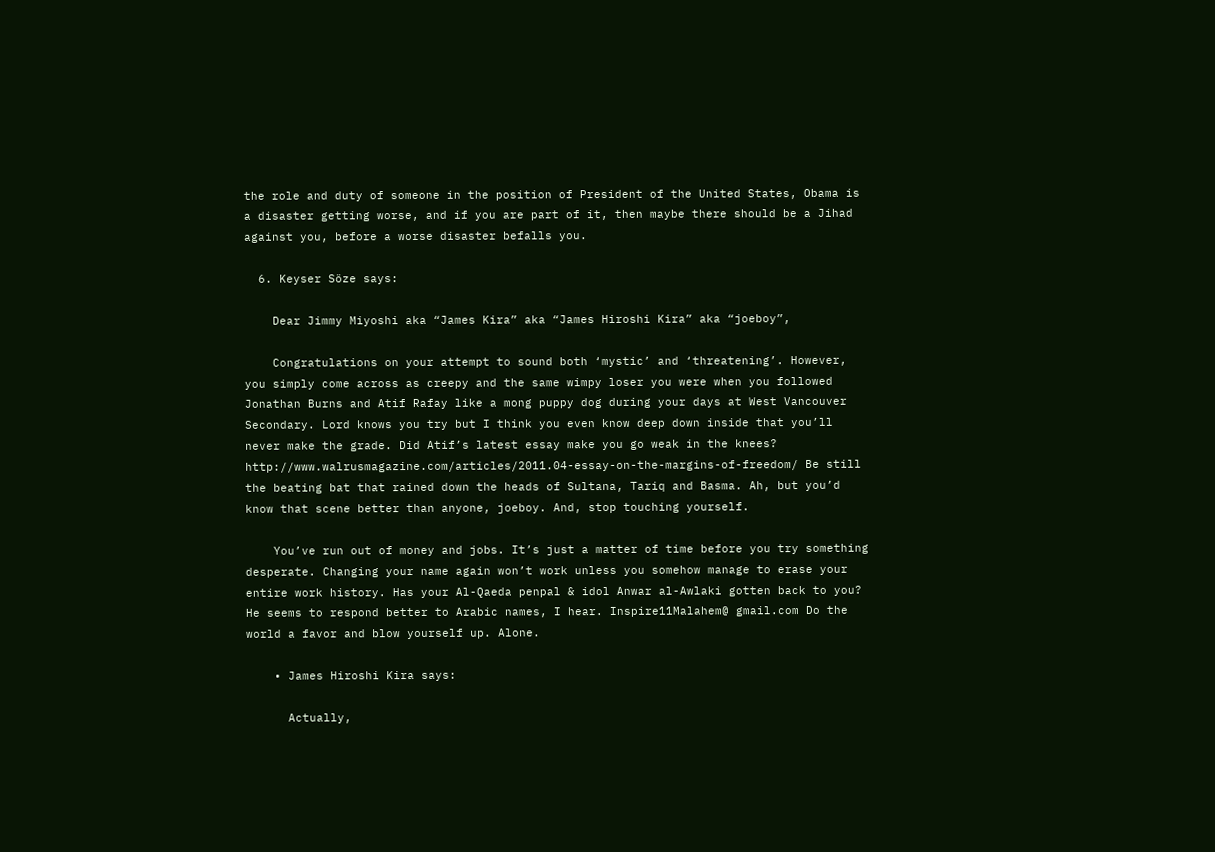the role and duty of someone in the position of President of the United States, Obama is a disaster getting worse, and if you are part of it, then maybe there should be a Jihad against you, before a worse disaster befalls you.

  6. Keyser Söze says:

    Dear Jimmy Miyoshi aka “James Kira” aka “James Hiroshi Kira” aka “joeboy”,

    Congratulations on your attempt to sound both ‘mystic’ and ‘threatening’. However, you simply come across as creepy and the same wimpy loser you were when you followed Jonathan Burns and Atif Rafay like a mong puppy dog during your days at West Vancouver Secondary. Lord knows you try but I think you even know deep down inside that you’ll never make the grade. Did Atif’s latest essay make you go weak in the knees? http://www.walrusmagazine.com/articles/2011.04-essay-on-the-margins-of-freedom/ Be still the beating bat that rained down the heads of Sultana, Tariq and Basma. Ah, but you’d know that scene better than anyone, joeboy. And, stop touching yourself.

    You’ve run out of money and jobs. It’s just a matter of time before you try something desperate. Changing your name again won’t work unless you somehow manage to erase your entire work history. Has your Al-Qaeda penpal & idol Anwar al-Awlaki gotten back to you? He seems to respond better to Arabic names, I hear. Inspire11Malahem@ gmail.com Do the world a favor and blow yourself up. Alone.

    • James Hiroshi Kira says:

      Actually,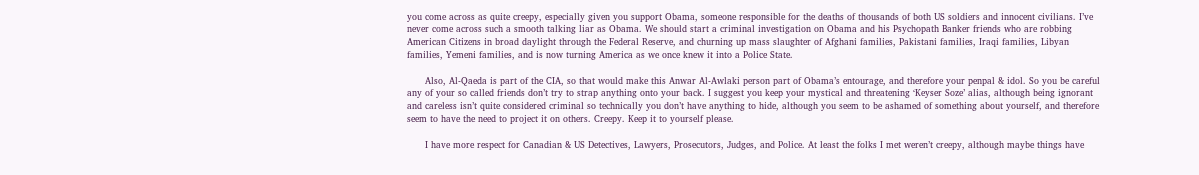you come across as quite creepy, especially given you support Obama, someone responsible for the deaths of thousands of both US soldiers and innocent civilians. I’ve never come across such a smooth talking liar as Obama. We should start a criminal investigation on Obama and his Psychopath Banker friends who are robbing American Citizens in broad daylight through the Federal Reserve, and churning up mass slaughter of Afghani families, Pakistani families, Iraqi families, Libyan families, Yemeni families, and is now turning America as we once knew it into a Police State.

      Also, Al-Qaeda is part of the CIA, so that would make this Anwar Al-Awlaki person part of Obama’s entourage, and therefore your penpal & idol. So you be careful any of your so called friends don’t try to strap anything onto your back. I suggest you keep your mystical and threatening ‘Keyser Soze’ alias, although being ignorant and careless isn’t quite considered criminal so technically you don’t have anything to hide, although you seem to be ashamed of something about yourself, and therefore seem to have the need to project it on others. Creepy. Keep it to yourself please.

      I have more respect for Canadian & US Detectives, Lawyers, Prosecutors, Judges, and Police. At least the folks I met weren’t creepy, although maybe things have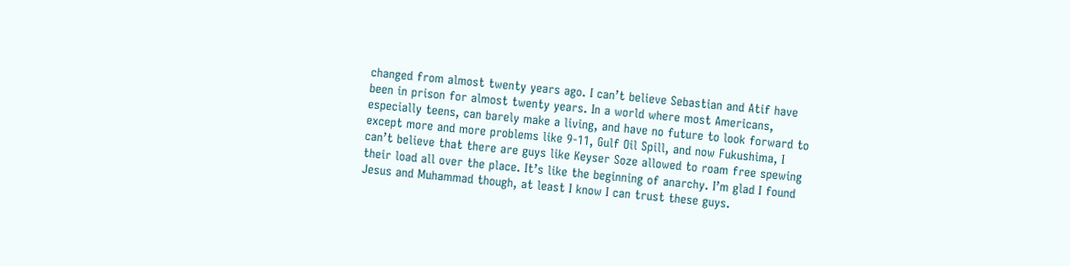changed from almost twenty years ago. I can’t believe Sebastian and Atif have been in prison for almost twenty years. In a world where most Americans, especially teens, can barely make a living, and have no future to look forward to except more and more problems like 9-11, Gulf Oil Spill, and now Fukushima, I can’t believe that there are guys like Keyser Soze allowed to roam free spewing their load all over the place. It’s like the beginning of anarchy. I’m glad I found Jesus and Muhammad though, at least I know I can trust these guys.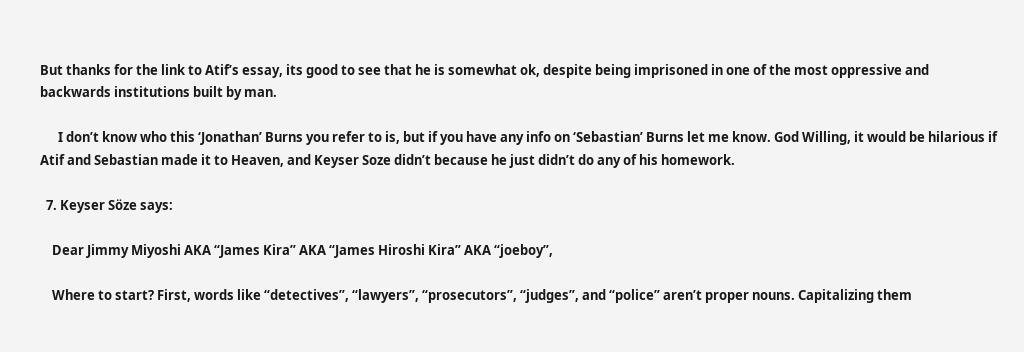But thanks for the link to Atif’s essay, its good to see that he is somewhat ok, despite being imprisoned in one of the most oppressive and backwards institutions built by man.

      I don’t know who this ‘Jonathan’ Burns you refer to is, but if you have any info on ‘Sebastian’ Burns let me know. God Willing, it would be hilarious if Atif and Sebastian made it to Heaven, and Keyser Soze didn’t because he just didn’t do any of his homework.

  7. Keyser Söze says:

    Dear Jimmy Miyoshi AKA “James Kira” AKA “James Hiroshi Kira” AKA “joeboy”,

    Where to start? First, words like “detectives”, “lawyers”, “prosecutors”, “judges”, and “police” aren’t proper nouns. Capitalizing them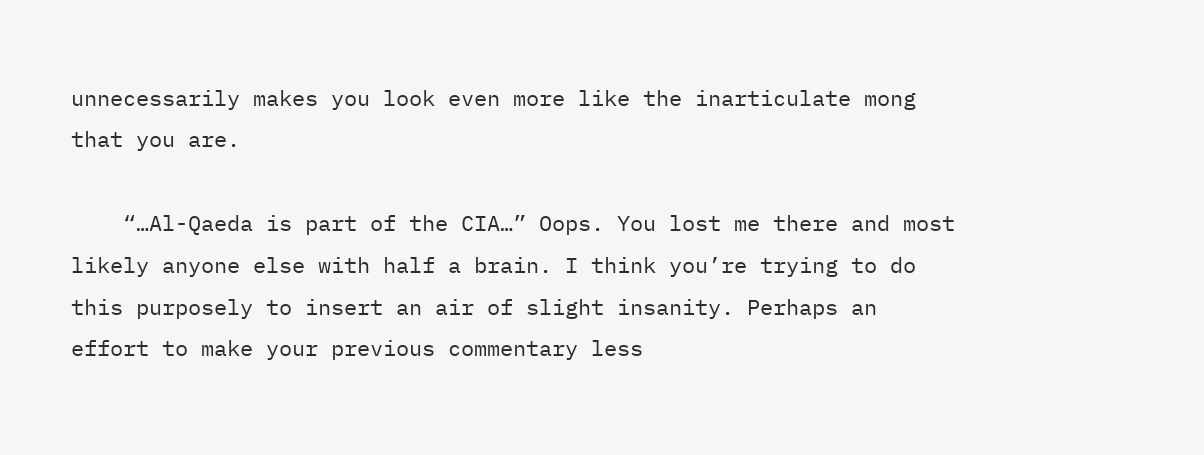unnecessarily makes you look even more like the inarticulate mong that you are.

    “…Al-Qaeda is part of the CIA…” Oops. You lost me there and most likely anyone else with half a brain. I think you’re trying to do this purposely to insert an air of slight insanity. Perhaps an effort to make your previous commentary less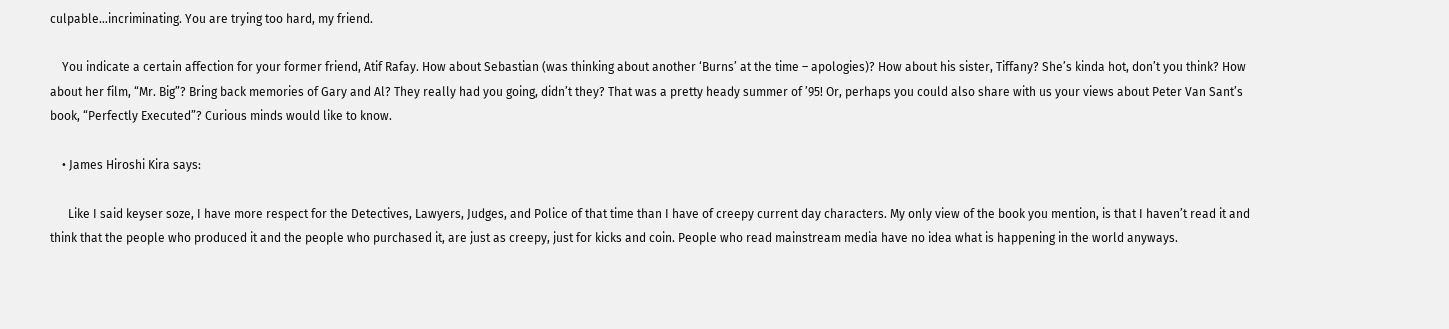culpable…incriminating. You are trying too hard, my friend.

    You indicate a certain affection for your former friend, Atif Rafay. How about Sebastian (was thinking about another ‘Burns’ at the time – apologies)? How about his sister, Tiffany? She’s kinda hot, don’t you think? How about her film, “Mr. Big”? Bring back memories of Gary and Al? They really had you going, didn’t they? That was a pretty heady summer of ’95! Or, perhaps you could also share with us your views about Peter Van Sant’s book, “Perfectly Executed”? Curious minds would like to know.

    • James Hiroshi Kira says:

      Like I said keyser soze, I have more respect for the Detectives, Lawyers, Judges, and Police of that time than I have of creepy current day characters. My only view of the book you mention, is that I haven’t read it and think that the people who produced it and the people who purchased it, are just as creepy, just for kicks and coin. People who read mainstream media have no idea what is happening in the world anyways.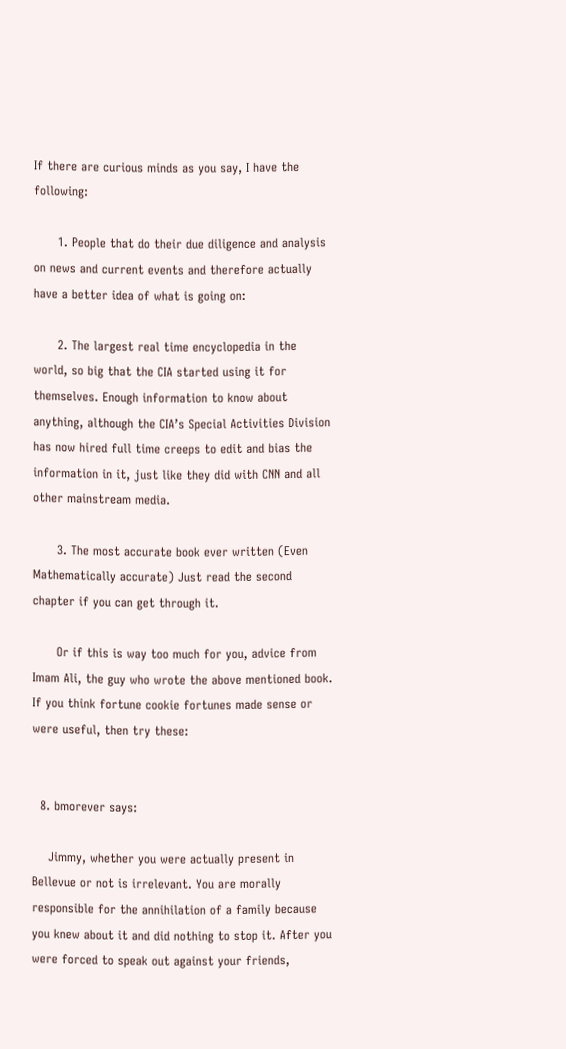If there are curious minds as you say, I have the following:

      1. People that do their due diligence and analysis on news and current events and therefore actually have a better idea of what is going on:

      2. The largest real time encyclopedia in the world, so big that the CIA started using it for themselves. Enough information to know about anything, although the CIA’s Special Activities Division has now hired full time creeps to edit and bias the information in it, just like they did with CNN and all other mainstream media.

      3. The most accurate book ever written (Even Mathematically accurate) Just read the second chapter if you can get through it.

      Or if this is way too much for you, advice from Imam Ali, the guy who wrote the above mentioned book. If you think fortune cookie fortunes made sense or were useful, then try these:


  8. bmorever says:

    Jimmy, whether you were actually present in Bellevue or not is irrelevant. You are morally responsible for the annihilation of a family because you knew about it and did nothing to stop it. After you were forced to speak out against your friends,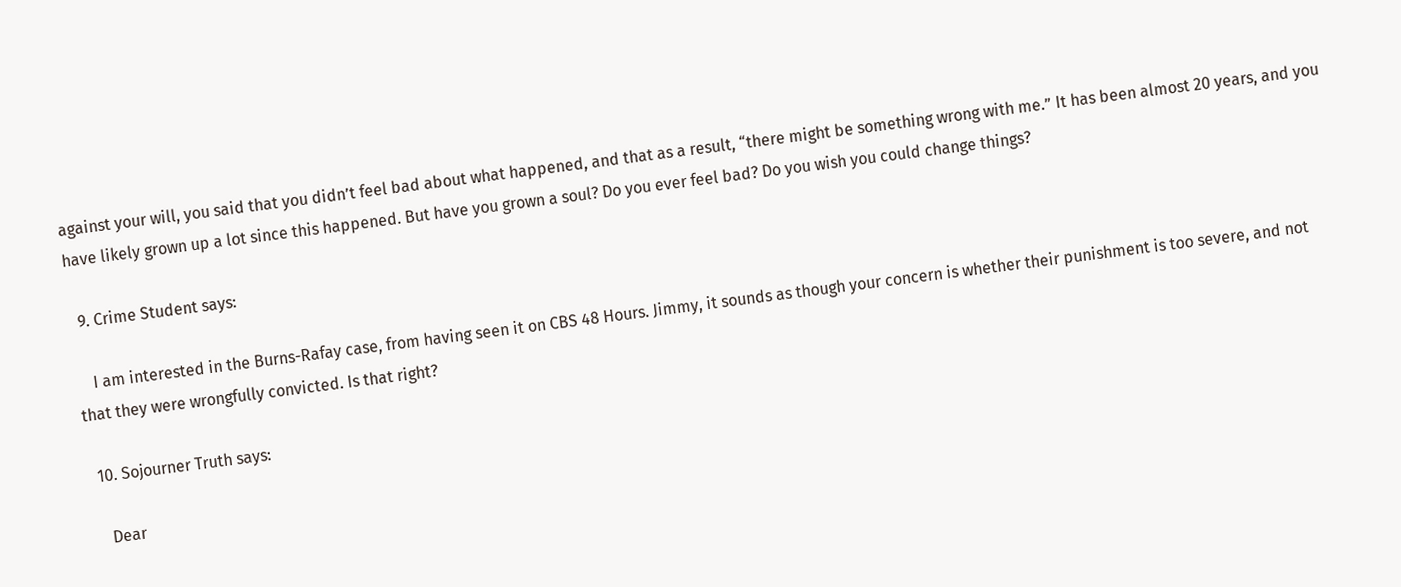against your will, you said that you didn’t feel bad about what happened, and that as a result, “there might be something wrong with me.” It has been almost 20 years, and you have likely grown up a lot since this happened. But have you grown a soul? Do you ever feel bad? Do you wish you could change things?

  9. Crime Student says:

    I am interested in the Burns-Rafay case, from having seen it on CBS 48 Hours. Jimmy, it sounds as though your concern is whether their punishment is too severe, and not that they were wrongfully convicted. Is that right?

  10. Sojourner Truth says:

    Dear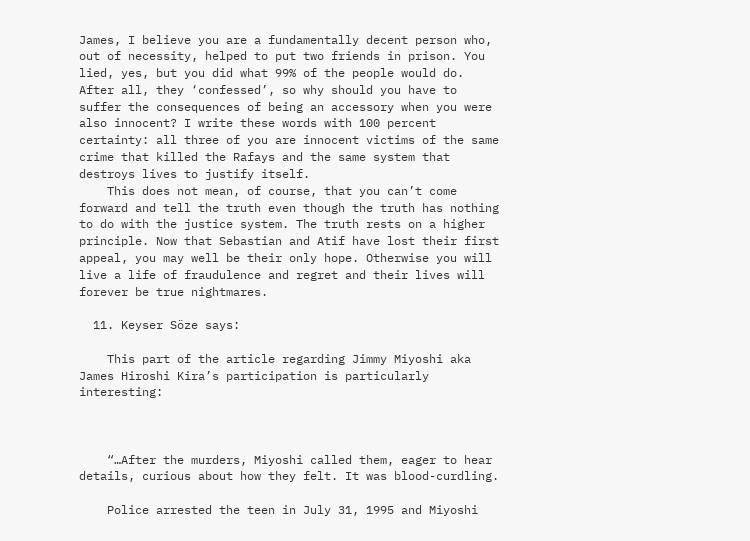James, I believe you are a fundamentally decent person who, out of necessity, helped to put two friends in prison. You lied, yes, but you did what 99% of the people would do. After all, they ‘confessed’, so why should you have to suffer the consequences of being an accessory when you were also innocent? I write these words with 100 percent certainty: all three of you are innocent victims of the same crime that killed the Rafays and the same system that destroys lives to justify itself.
    This does not mean, of course, that you can’t come forward and tell the truth even though the truth has nothing to do with the justice system. The truth rests on a higher principle. Now that Sebastian and Atif have lost their first appeal, you may well be their only hope. Otherwise you will live a life of fraudulence and regret and their lives will forever be true nightmares.

  11. Keyser Söze says:

    This part of the article regarding Jimmy Miyoshi aka James Hiroshi Kira’s participation is particularly interesting:



    “…After the murders, Miyoshi called them, eager to hear details, curious about how they felt. It was blood-curdling.

    Police arrested the teen in July 31, 1995 and Miyoshi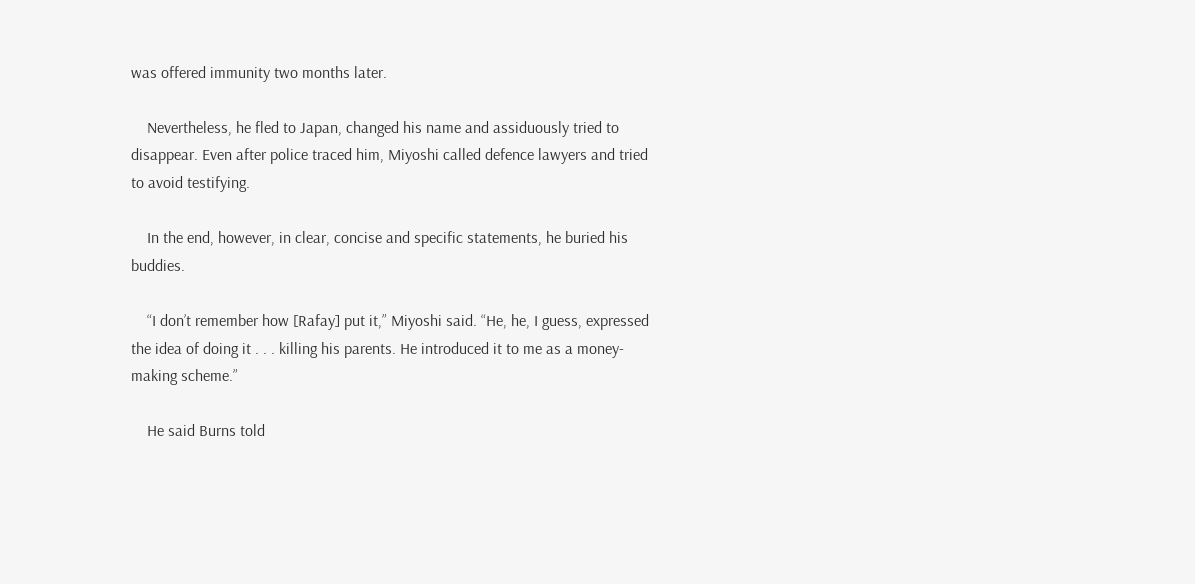was offered immunity two months later.

    Nevertheless, he fled to Japan, changed his name and assiduously tried to disappear. Even after police traced him, Miyoshi called defence lawyers and tried to avoid testifying.

    In the end, however, in clear, concise and specific statements, he buried his buddies.

    “I don’t remember how [Rafay] put it,” Miyoshi said. “He, he, I guess, expressed the idea of doing it . . . killing his parents. He introduced it to me as a money-making scheme.”

    He said Burns told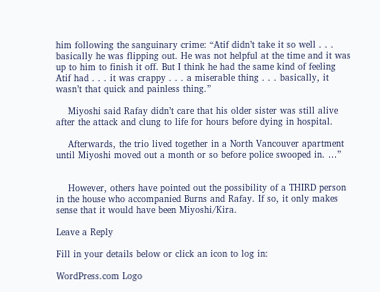him following the sanguinary crime: “Atif didn’t take it so well . . . basically he was flipping out. He was not helpful at the time and it was up to him to finish it off. But I think he had the same kind of feeling Atif had . . . it was crappy . . . a miserable thing . . . basically, it wasn’t that quick and painless thing.”

    Miyoshi said Rafay didn’t care that his older sister was still alive after the attack and clung to life for hours before dying in hospital.

    Afterwards, the trio lived together in a North Vancouver apartment until Miyoshi moved out a month or so before police swooped in. …”


    However, others have pointed out the possibility of a THIRD person in the house who accompanied Burns and Rafay. If so, it only makes sense that it would have been Miyoshi/Kira.

Leave a Reply

Fill in your details below or click an icon to log in:

WordPress.com Logo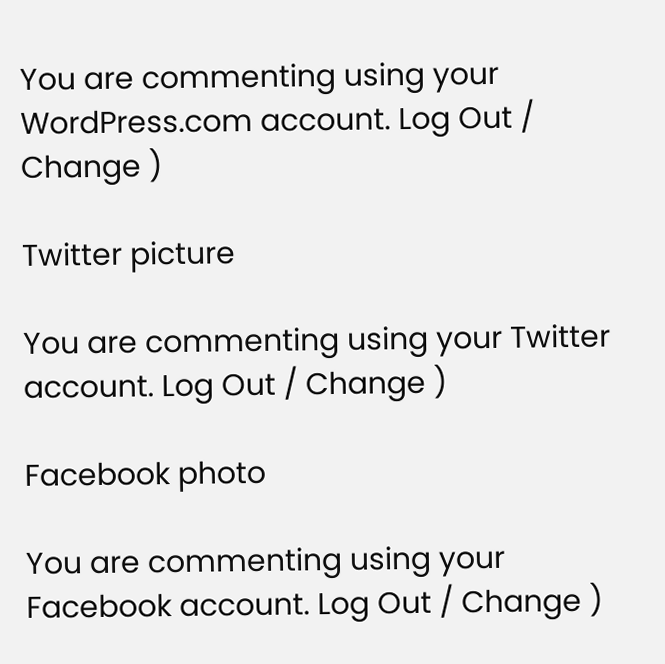You are commenting using your WordPress.com account. Log Out / Change )

Twitter picture

You are commenting using your Twitter account. Log Out / Change )

Facebook photo

You are commenting using your Facebook account. Log Out / Change )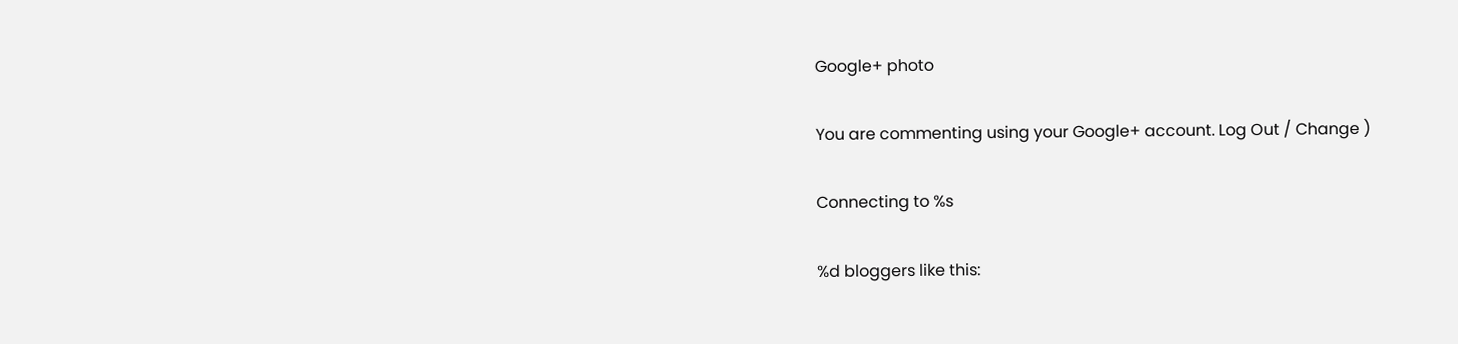Google+ photo

You are commenting using your Google+ account. Log Out / Change )

Connecting to %s

%d bloggers like this: